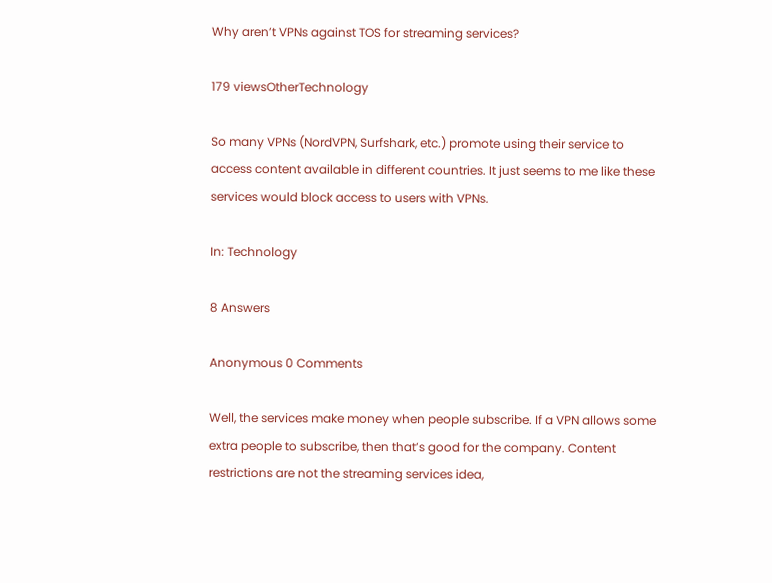Why aren’t VPNs against TOS for streaming services?

179 viewsOtherTechnology

So many VPNs (NordVPN, Surfshark, etc.) promote using their service to access content available in different countries. It just seems to me like these services would block access to users with VPNs.

In: Technology

8 Answers

Anonymous 0 Comments

Well, the services make money when people subscribe. If a VPN allows some extra people to subscribe, then that’s good for the company. Content restrictions are not the streaming services idea,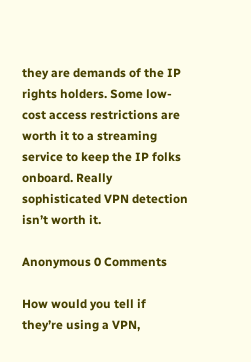they are demands of the IP rights holders. Some low-cost access restrictions are worth it to a streaming service to keep the IP folks onboard. Really sophisticated VPN detection isn’t worth it.

Anonymous 0 Comments

How would you tell if they’re using a VPN,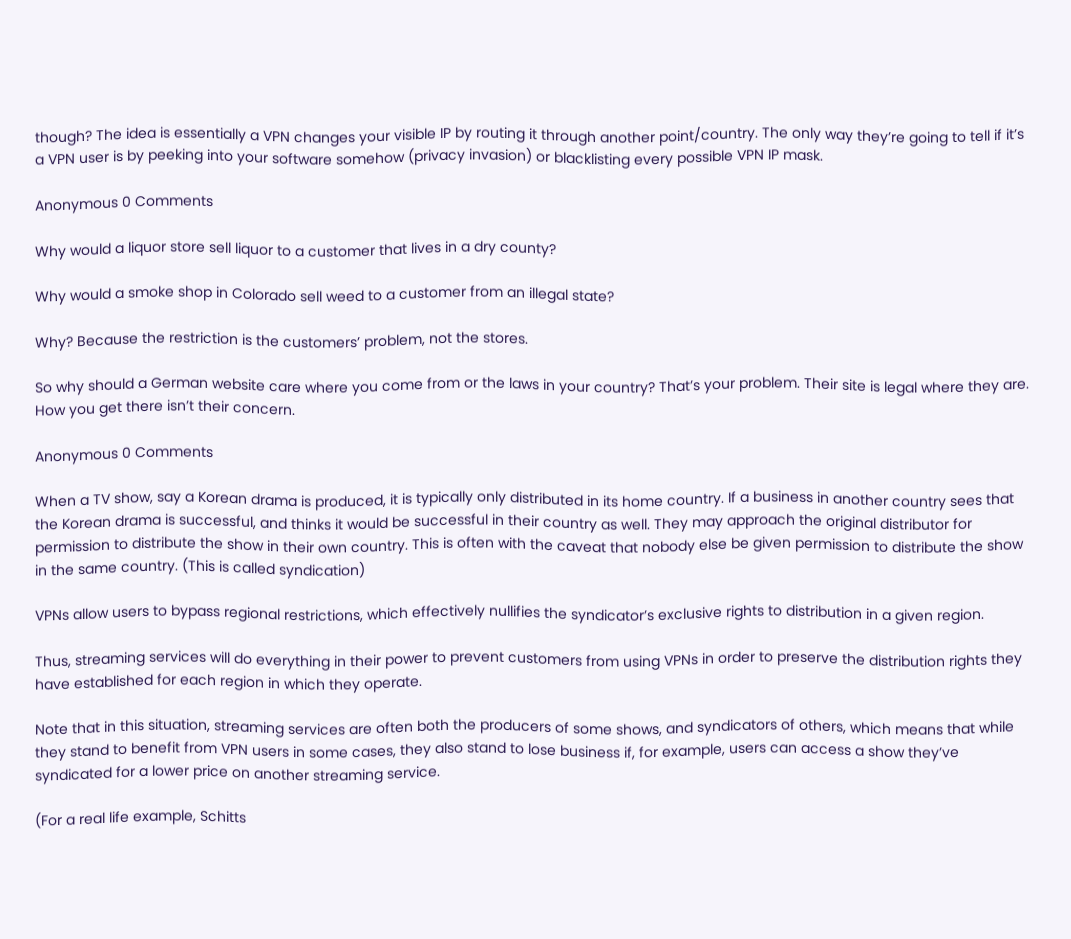though? The idea is essentially a VPN changes your visible IP by routing it through another point/country. The only way they’re going to tell if it’s a VPN user is by peeking into your software somehow (privacy invasion) or blacklisting every possible VPN IP mask.

Anonymous 0 Comments

Why would a liquor store sell liquor to a customer that lives in a dry county?

Why would a smoke shop in Colorado sell weed to a customer from an illegal state?

Why? Because the restriction is the customers’ problem, not the stores.

So why should a German website care where you come from or the laws in your country? That’s your problem. Their site is legal where they are. How you get there isn’t their concern.

Anonymous 0 Comments

When a TV show, say a Korean drama is produced, it is typically only distributed in its home country. If a business in another country sees that the Korean drama is successful, and thinks it would be successful in their country as well. They may approach the original distributor for permission to distribute the show in their own country. This is often with the caveat that nobody else be given permission to distribute the show in the same country. (This is called syndication)

VPNs allow users to bypass regional restrictions, which effectively nullifies the syndicator’s exclusive rights to distribution in a given region.

Thus, streaming services will do everything in their power to prevent customers from using VPNs in order to preserve the distribution rights they have established for each region in which they operate.

Note that in this situation, streaming services are often both the producers of some shows, and syndicators of others, which means that while they stand to benefit from VPN users in some cases, they also stand to lose business if, for example, users can access a show they’ve syndicated for a lower price on another streaming service.

(For a real life example, Schitts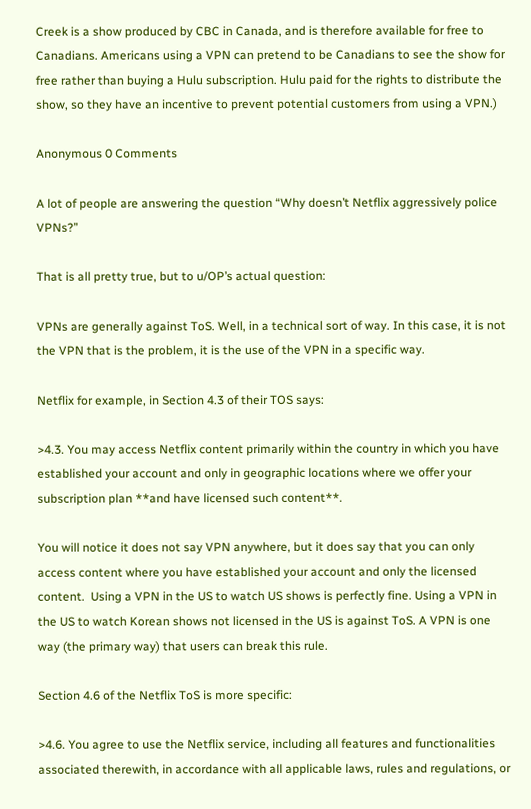Creek is a show produced by CBC in Canada, and is therefore available for free to Canadians. Americans using a VPN can pretend to be Canadians to see the show for free rather than buying a Hulu subscription. Hulu paid for the rights to distribute the show, so they have an incentive to prevent potential customers from using a VPN.)

Anonymous 0 Comments

A lot of people are answering the question “Why doesn’t Netflix aggressively police VPNs?”

That is all pretty true, but to u/OP’s actual question:

VPNs are generally against ToS. Well, in a technical sort of way. In this case, it is not the VPN that is the problem, it is the use of the VPN in a specific way.

Netflix for example, in Section 4.3 of their TOS says:

>4.3. You may access Netflix content primarily within the country in which you have established your account and only in geographic locations where we offer your subscription plan **and have licensed such content**.

You will notice it does not say VPN anywhere, but it does say that you can only access content where you have established your account and only the licensed content.  Using a VPN in the US to watch US shows is perfectly fine. Using a VPN in the US to watch Korean shows not licensed in the US is against ToS. A VPN is one way (the primary way) that users can break this rule.

Section 4.6 of the Netflix ToS is more specific:

>4.6. You agree to use the Netflix service, including all features and functionalities associated therewith, in accordance with all applicable laws, rules and regulations, or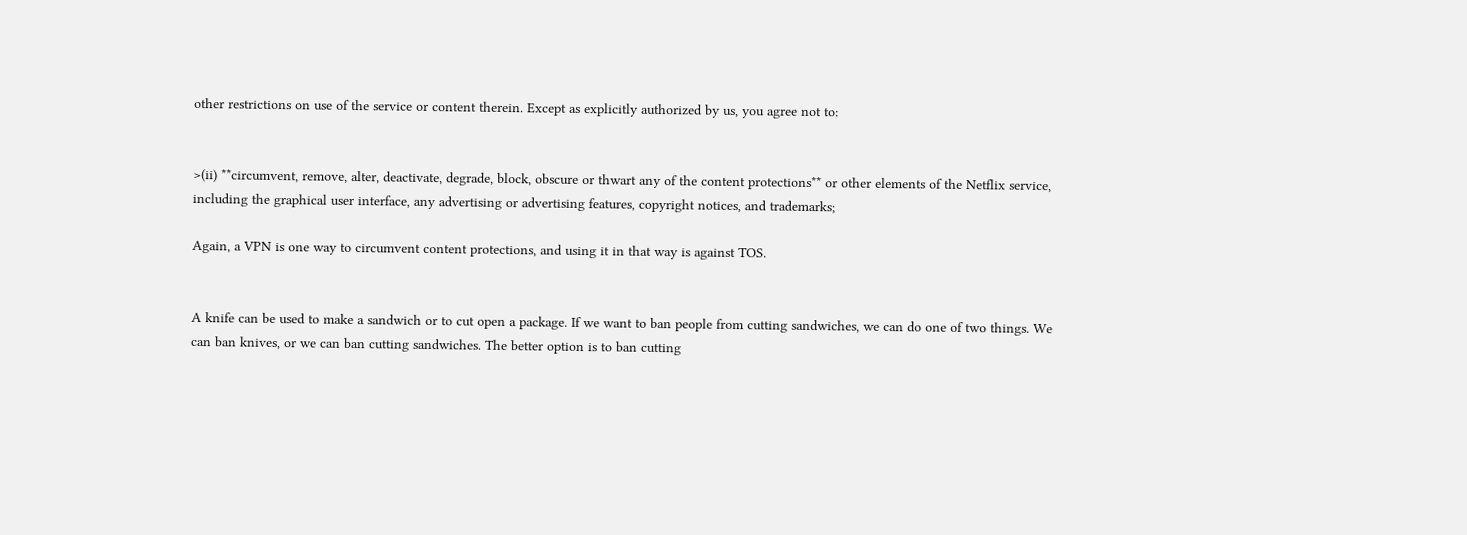other restrictions on use of the service or content therein. Except as explicitly authorized by us, you agree not to:


>(ii) **circumvent, remove, alter, deactivate, degrade, block, obscure or thwart any of the content protections** or other elements of the Netflix service, including the graphical user interface, any advertising or advertising features, copyright notices, and trademarks;

Again, a VPN is one way to circumvent content protections, and using it in that way is against TOS.


A knife can be used to make a sandwich or to cut open a package. If we want to ban people from cutting sandwiches, we can do one of two things. We can ban knives, or we can ban cutting sandwiches. The better option is to ban cutting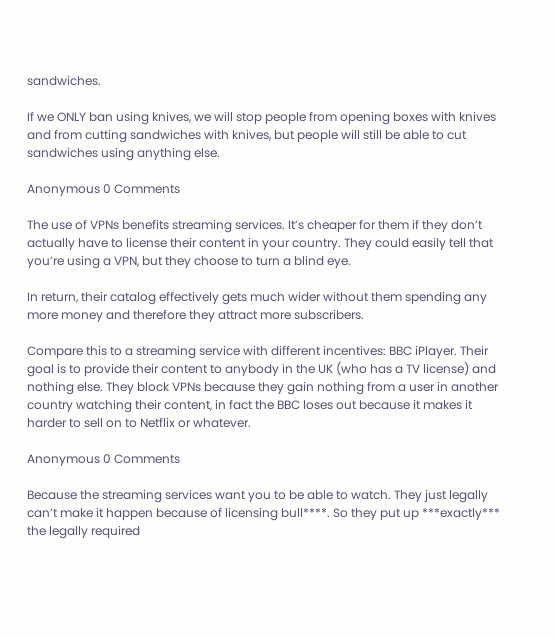sandwiches.

If we ONLY ban using knives, we will stop people from opening boxes with knives and from cutting sandwiches with knives, but people will still be able to cut sandwiches using anything else.

Anonymous 0 Comments

The use of VPNs benefits streaming services. It’s cheaper for them if they don’t actually have to license their content in your country. They could easily tell that you’re using a VPN, but they choose to turn a blind eye.

In return, their catalog effectively gets much wider without them spending any more money and therefore they attract more subscribers.

Compare this to a streaming service with different incentives: BBC iPlayer. Their goal is to provide their content to anybody in the UK (who has a TV license) and nothing else. They block VPNs because they gain nothing from a user in another country watching their content, in fact the BBC loses out because it makes it harder to sell on to Netflix or whatever.

Anonymous 0 Comments

Because the streaming services want you to be able to watch. They just legally can’t make it happen because of licensing bull****. So they put up ***exactly*** the legally required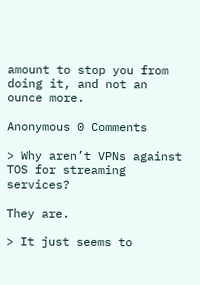amount to stop you from doing it, and not an ounce more.

Anonymous 0 Comments

> Why aren’t VPNs against TOS for streaming services?

They are.

> It just seems to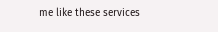me like these services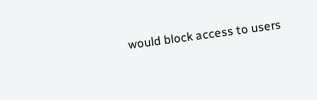would block access to users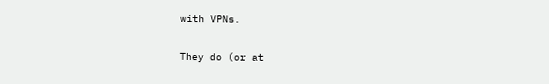with VPNs.

They do (or at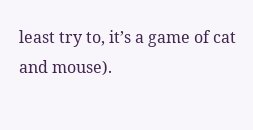least try to, it’s a game of cat and mouse).